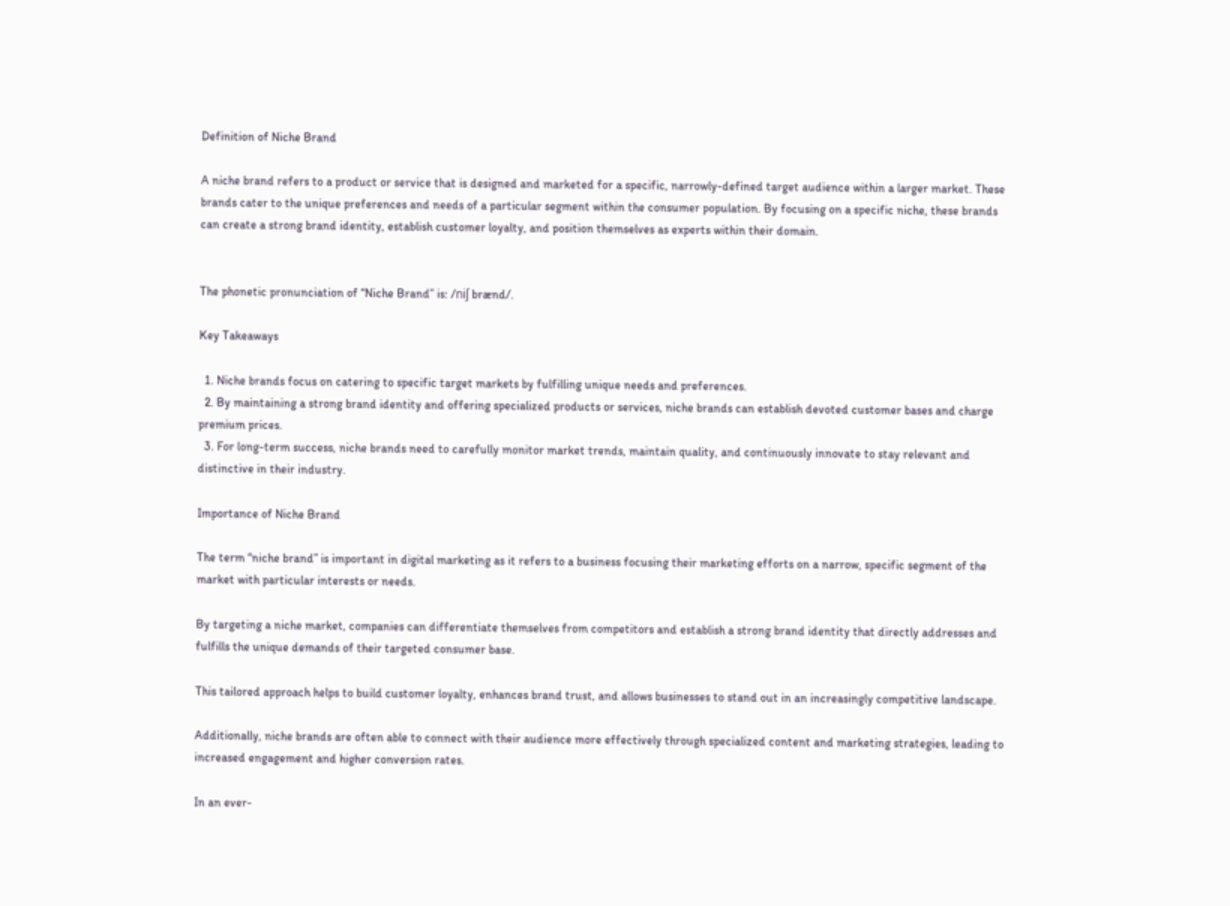Definition of Niche Brand

A niche brand refers to a product or service that is designed and marketed for a specific, narrowly-defined target audience within a larger market. These brands cater to the unique preferences and needs of a particular segment within the consumer population. By focusing on a specific niche, these brands can create a strong brand identity, establish customer loyalty, and position themselves as experts within their domain.


The phonetic pronunciation of “Niche Brand” is: /niʃ brænd/.

Key Takeaways

  1. Niche brands focus on catering to specific target markets by fulfilling unique needs and preferences.
  2. By maintaining a strong brand identity and offering specialized products or services, niche brands can establish devoted customer bases and charge premium prices.
  3. For long-term success, niche brands need to carefully monitor market trends, maintain quality, and continuously innovate to stay relevant and distinctive in their industry.

Importance of Niche Brand

The term “niche brand” is important in digital marketing as it refers to a business focusing their marketing efforts on a narrow, specific segment of the market with particular interests or needs.

By targeting a niche market, companies can differentiate themselves from competitors and establish a strong brand identity that directly addresses and fulfills the unique demands of their targeted consumer base.

This tailored approach helps to build customer loyalty, enhances brand trust, and allows businesses to stand out in an increasingly competitive landscape.

Additionally, niche brands are often able to connect with their audience more effectively through specialized content and marketing strategies, leading to increased engagement and higher conversion rates.

In an ever-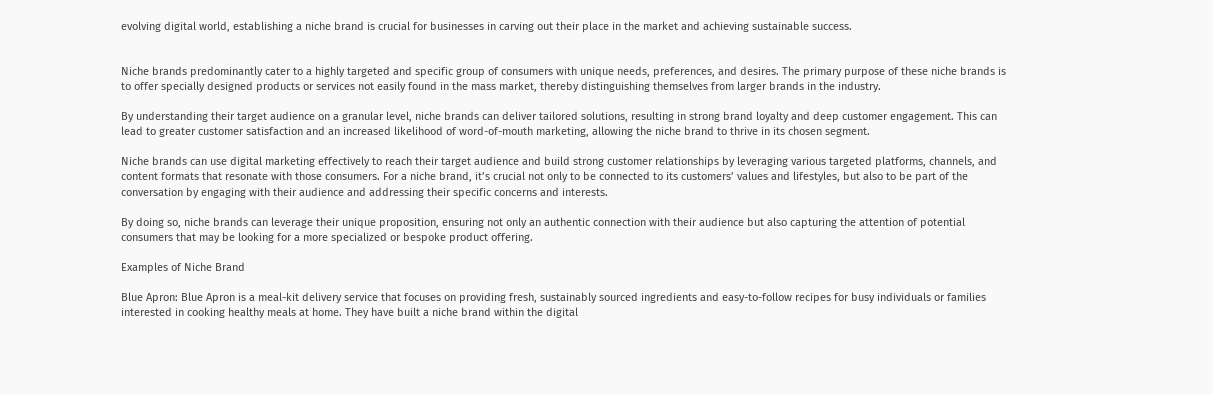evolving digital world, establishing a niche brand is crucial for businesses in carving out their place in the market and achieving sustainable success.


Niche brands predominantly cater to a highly targeted and specific group of consumers with unique needs, preferences, and desires. The primary purpose of these niche brands is to offer specially designed products or services not easily found in the mass market, thereby distinguishing themselves from larger brands in the industry.

By understanding their target audience on a granular level, niche brands can deliver tailored solutions, resulting in strong brand loyalty and deep customer engagement. This can lead to greater customer satisfaction and an increased likelihood of word-of-mouth marketing, allowing the niche brand to thrive in its chosen segment.

Niche brands can use digital marketing effectively to reach their target audience and build strong customer relationships by leveraging various targeted platforms, channels, and content formats that resonate with those consumers. For a niche brand, it’s crucial not only to be connected to its customers’ values and lifestyles, but also to be part of the conversation by engaging with their audience and addressing their specific concerns and interests.

By doing so, niche brands can leverage their unique proposition, ensuring not only an authentic connection with their audience but also capturing the attention of potential consumers that may be looking for a more specialized or bespoke product offering.

Examples of Niche Brand

Blue Apron: Blue Apron is a meal-kit delivery service that focuses on providing fresh, sustainably sourced ingredients and easy-to-follow recipes for busy individuals or families interested in cooking healthy meals at home. They have built a niche brand within the digital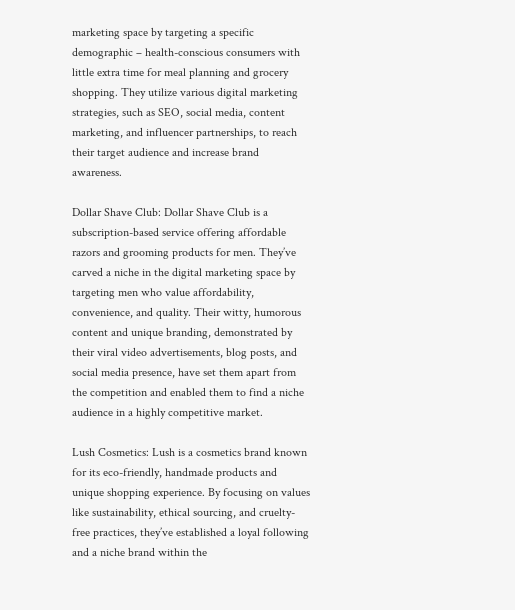marketing space by targeting a specific demographic – health-conscious consumers with little extra time for meal planning and grocery shopping. They utilize various digital marketing strategies, such as SEO, social media, content marketing, and influencer partnerships, to reach their target audience and increase brand awareness.

Dollar Shave Club: Dollar Shave Club is a subscription-based service offering affordable razors and grooming products for men. They’ve carved a niche in the digital marketing space by targeting men who value affordability, convenience, and quality. Their witty, humorous content and unique branding, demonstrated by their viral video advertisements, blog posts, and social media presence, have set them apart from the competition and enabled them to find a niche audience in a highly competitive market.

Lush Cosmetics: Lush is a cosmetics brand known for its eco-friendly, handmade products and unique shopping experience. By focusing on values like sustainability, ethical sourcing, and cruelty-free practices, they’ve established a loyal following and a niche brand within the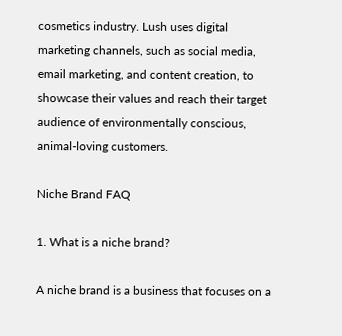cosmetics industry. Lush uses digital marketing channels, such as social media, email marketing, and content creation, to showcase their values and reach their target audience of environmentally conscious, animal-loving customers.

Niche Brand FAQ

1. What is a niche brand?

A niche brand is a business that focuses on a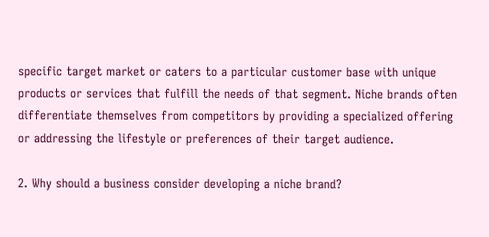specific target market or caters to a particular customer base with unique products or services that fulfill the needs of that segment. Niche brands often differentiate themselves from competitors by providing a specialized offering or addressing the lifestyle or preferences of their target audience.

2. Why should a business consider developing a niche brand?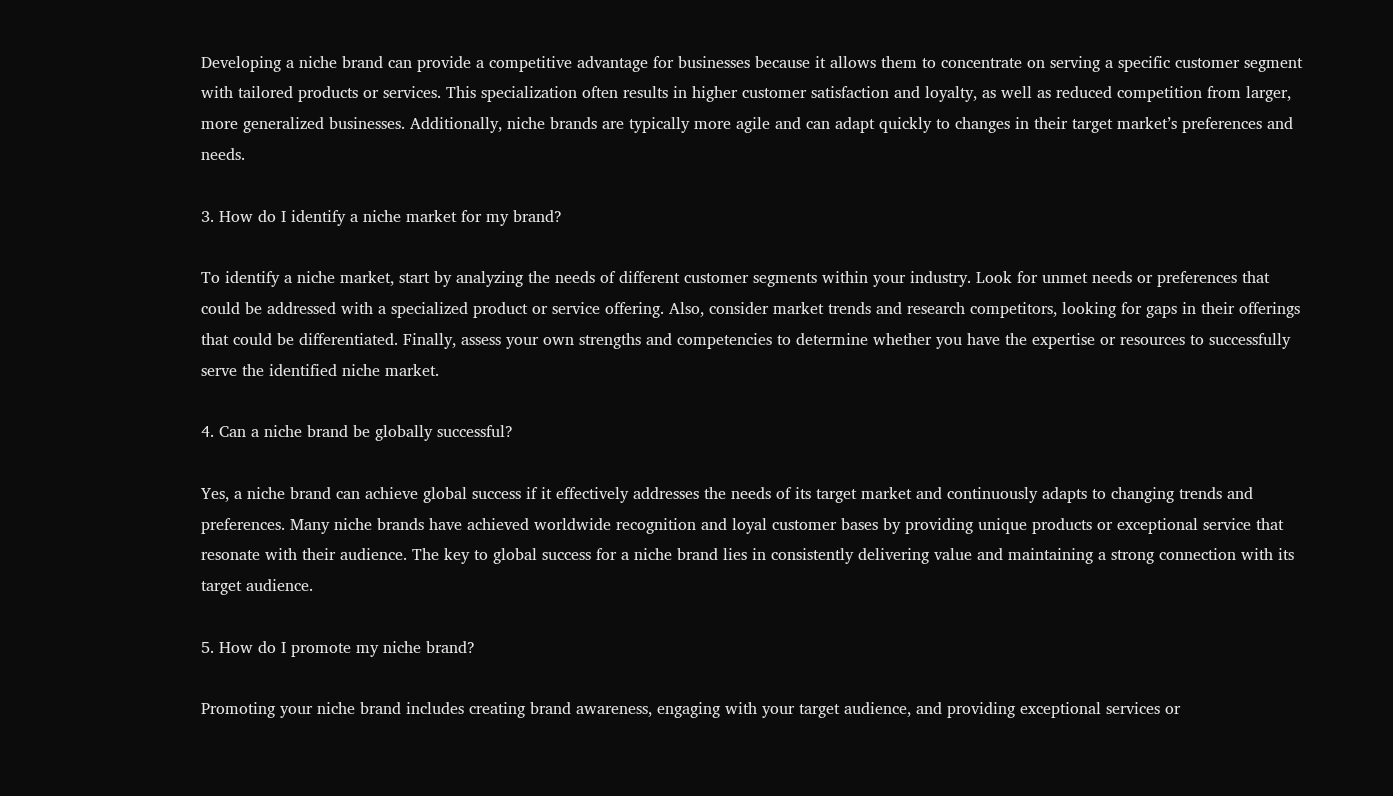Developing a niche brand can provide a competitive advantage for businesses because it allows them to concentrate on serving a specific customer segment with tailored products or services. This specialization often results in higher customer satisfaction and loyalty, as well as reduced competition from larger, more generalized businesses. Additionally, niche brands are typically more agile and can adapt quickly to changes in their target market’s preferences and needs.

3. How do I identify a niche market for my brand?

To identify a niche market, start by analyzing the needs of different customer segments within your industry. Look for unmet needs or preferences that could be addressed with a specialized product or service offering. Also, consider market trends and research competitors, looking for gaps in their offerings that could be differentiated. Finally, assess your own strengths and competencies to determine whether you have the expertise or resources to successfully serve the identified niche market.

4. Can a niche brand be globally successful?

Yes, a niche brand can achieve global success if it effectively addresses the needs of its target market and continuously adapts to changing trends and preferences. Many niche brands have achieved worldwide recognition and loyal customer bases by providing unique products or exceptional service that resonate with their audience. The key to global success for a niche brand lies in consistently delivering value and maintaining a strong connection with its target audience.

5. How do I promote my niche brand?

Promoting your niche brand includes creating brand awareness, engaging with your target audience, and providing exceptional services or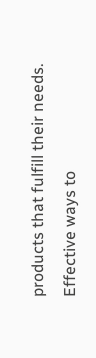products that fulfill their needs. Effective ways to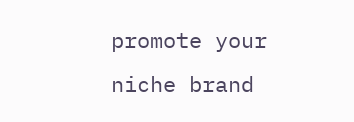promote your niche brand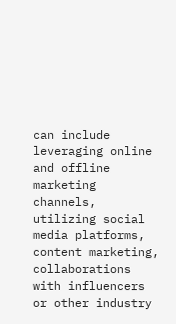can include leveraging online and offline marketing channels, utilizing social media platforms, content marketing, collaborations with influencers or other industry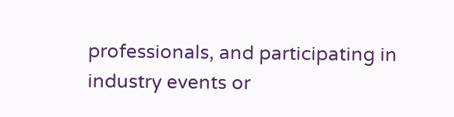professionals, and participating in industry events or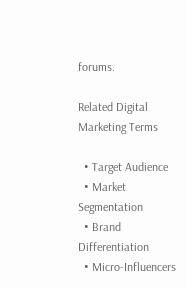forums.

Related Digital Marketing Terms

  • Target Audience
  • Market Segmentation
  • Brand Differentiation
  • Micro-Influencers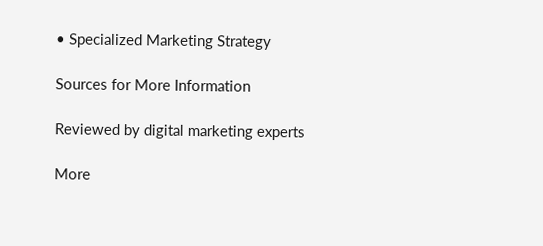• Specialized Marketing Strategy

Sources for More Information

Reviewed by digital marketing experts

More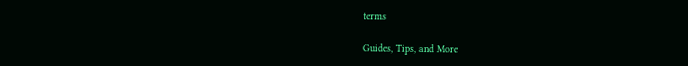terms

Guides, Tips, and More